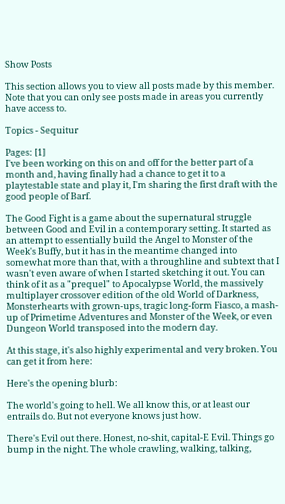Show Posts

This section allows you to view all posts made by this member. Note that you can only see posts made in areas you currently have access to.

Topics - Sequitur

Pages: [1]
I've been working on this on and off for the better part of a month and, having finally had a chance to get it to a playtestable state and play it, I'm sharing the first draft with the good people of Barf.

The Good Fight is a game about the supernatural struggle between Good and Evil in a contemporary setting. It started as an attempt to essentially build the Angel to Monster of the Week's Buffy, but it has in the meantime changed into somewhat more than that, with a throughline and subtext that I wasn't even aware of when I started sketching it out. You can think of it as a "prequel" to Apocalypse World, the massively multiplayer crossover edition of the old World of Darkness, Monsterhearts with grown-ups, tragic long-form Fiasco, a mash-up of Primetime Adventures and Monster of the Week, or even Dungeon World transposed into the modern day.

At this stage, it's also highly experimental and very broken. You can get it from here:

Here's the opening blurb:

The world's going to hell. We all know this, or at least our entrails do. But not everyone knows just how.

There's Evil out there. Honest, no-shit, capital-E Evil. Things go bump in the night. The whole crawling, walking, talking,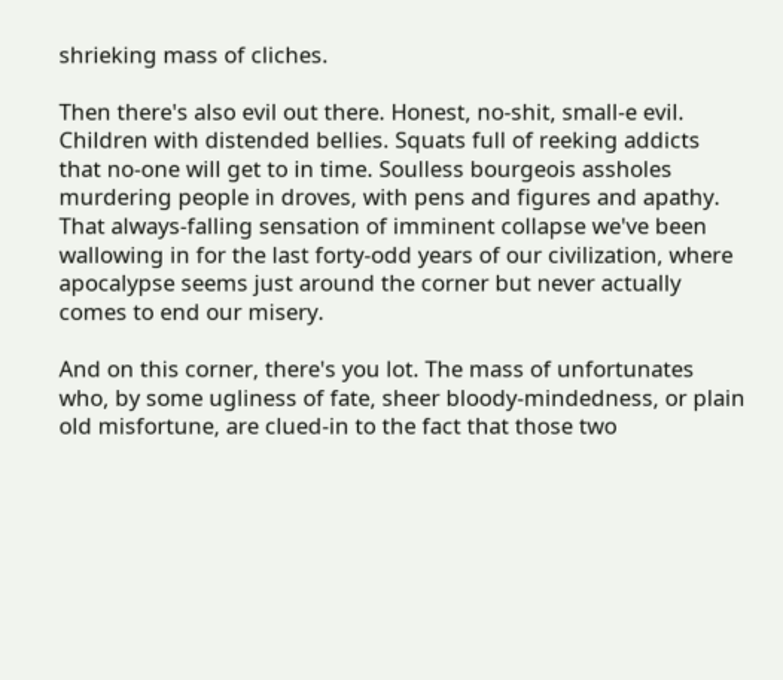shrieking mass of cliches.

Then there's also evil out there. Honest, no-shit, small-e evil. Children with distended bellies. Squats full of reeking addicts that no-one will get to in time. Soulless bourgeois assholes murdering people in droves, with pens and figures and apathy. That always-falling sensation of imminent collapse we've been wallowing in for the last forty-odd years of our civilization, where apocalypse seems just around the corner but never actually comes to end our misery.

And on this corner, there's you lot. The mass of unfortunates who, by some ugliness of fate, sheer bloody-mindedness, or plain old misfortune, are clued-in to the fact that those two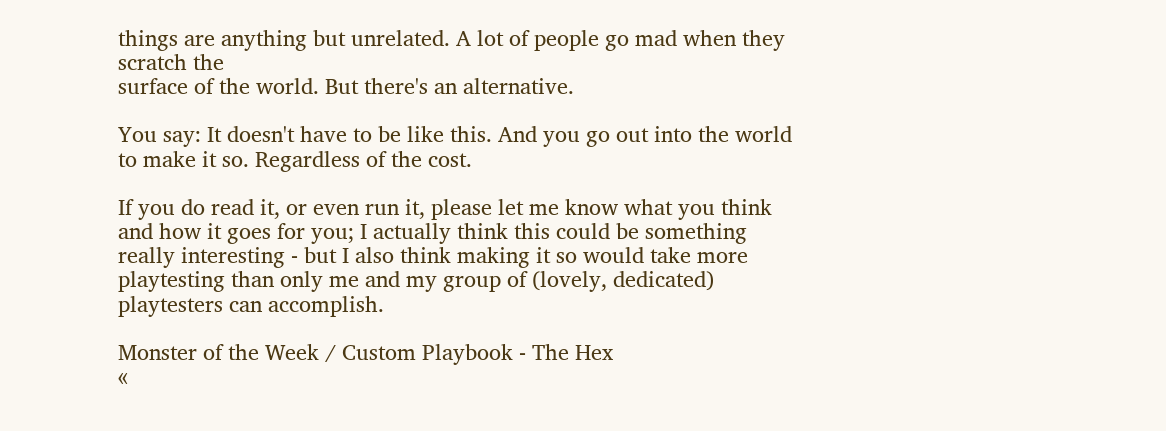things are anything but unrelated. A lot of people go mad when they scratch the
surface of the world. But there's an alternative.

You say: It doesn't have to be like this. And you go out into the world to make it so. Regardless of the cost.

If you do read it, or even run it, please let me know what you think and how it goes for you; I actually think this could be something really interesting - but I also think making it so would take more playtesting than only me and my group of (lovely, dedicated) playtesters can accomplish.

Monster of the Week / Custom Playbook - The Hex
«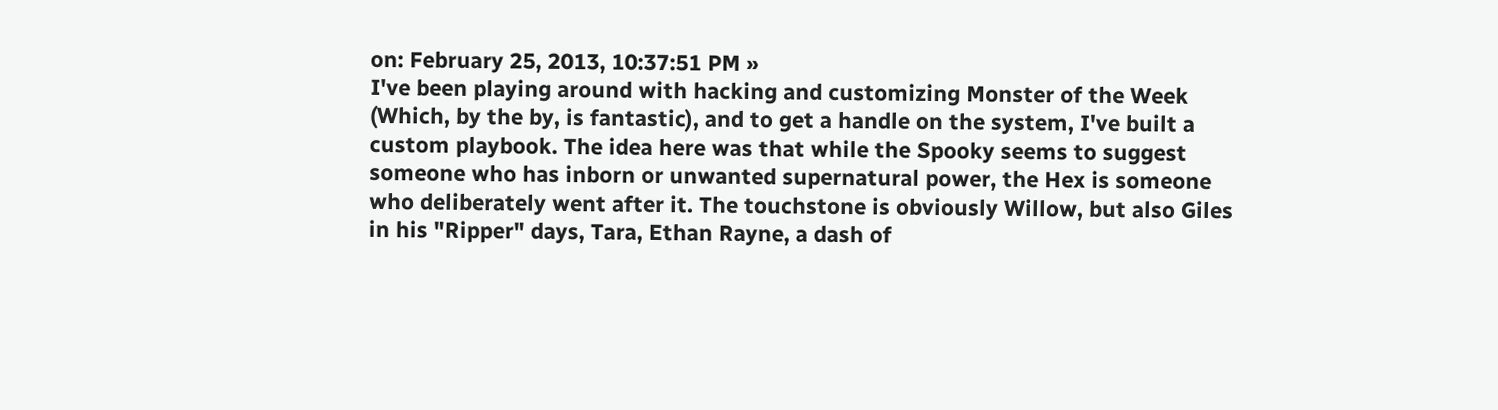on: February 25, 2013, 10:37:51 PM »
I've been playing around with hacking and customizing Monster of the Week (Which, by the by, is fantastic), and to get a handle on the system, I've built a custom playbook. The idea here was that while the Spooky seems to suggest someone who has inborn or unwanted supernatural power, the Hex is someone who deliberately went after it. The touchstone is obviously Willow, but also Giles in his "Ripper" days, Tara, Ethan Rayne, a dash of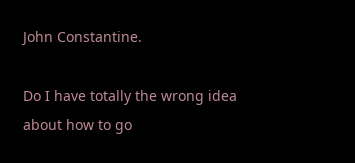John Constantine.

Do I have totally the wrong idea about how to go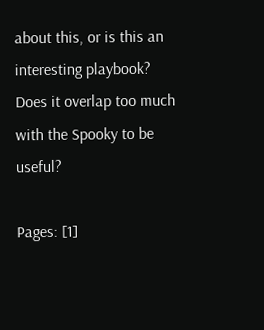about this, or is this an interesting playbook? Does it overlap too much with the Spooky to be useful?

Pages: [1]